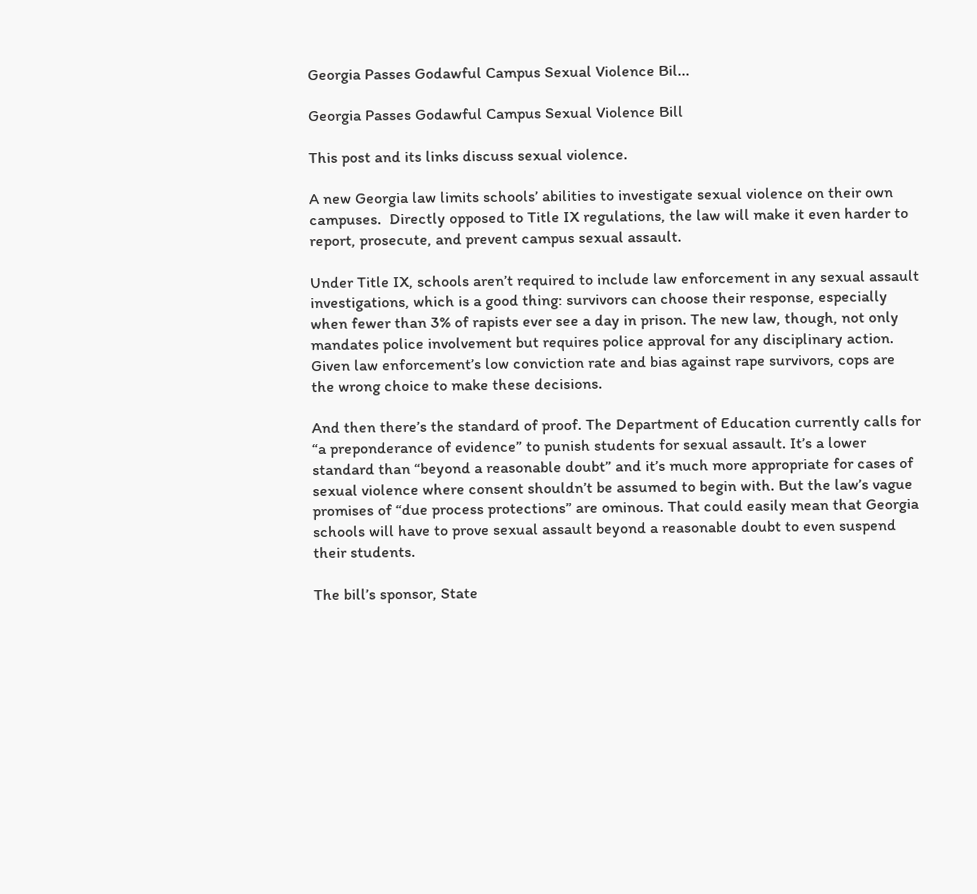Georgia Passes Godawful Campus Sexual Violence Bil...

Georgia Passes Godawful Campus Sexual Violence Bill

This post and its links discuss sexual violence.

A new Georgia law limits schools’ abilities to investigate sexual violence on their own campuses.  Directly opposed to Title IX regulations, the law will make it even harder to report, prosecute, and prevent campus sexual assault.

Under Title IX, schools aren’t required to include law enforcement in any sexual assault investigations, which is a good thing: survivors can choose their response, especially when fewer than 3% of rapists ever see a day in prison. The new law, though, not only mandates police involvement but requires police approval for any disciplinary action. Given law enforcement’s low conviction rate and bias against rape survivors, cops are the wrong choice to make these decisions.

And then there’s the standard of proof. The Department of Education currently calls for “a preponderance of evidence” to punish students for sexual assault. It’s a lower standard than “beyond a reasonable doubt” and it’s much more appropriate for cases of sexual violence where consent shouldn’t be assumed to begin with. But the law’s vague promises of “due process protections” are ominous. That could easily mean that Georgia schools will have to prove sexual assault beyond a reasonable doubt to even suspend their students.

The bill’s sponsor, State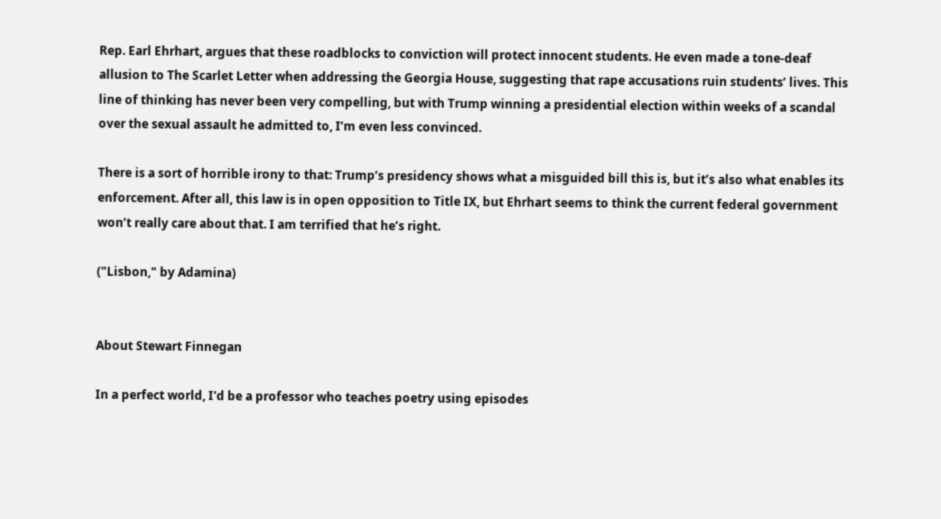Rep. Earl Ehrhart, argues that these roadblocks to conviction will protect innocent students. He even made a tone-deaf allusion to The Scarlet Letter when addressing the Georgia House, suggesting that rape accusations ruin students’ lives. This line of thinking has never been very compelling, but with Trump winning a presidential election within weeks of a scandal over the sexual assault he admitted to, I’m even less convinced.

There is a sort of horrible irony to that: Trump’s presidency shows what a misguided bill this is, but it’s also what enables its enforcement. After all, this law is in open opposition to Title IX, but Ehrhart seems to think the current federal government won’t really care about that. I am terrified that he’s right.

("Lisbon," by Adamina)


About Stewart Finnegan

In a perfect world, I'd be a professor who teaches poetry using episodes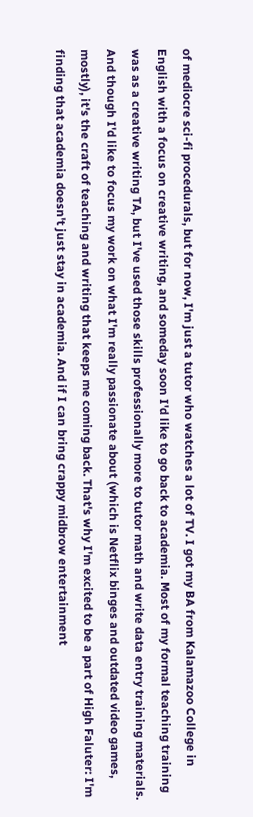of mediocre sci-fi procedurals, but for now, I'm just a tutor who watches a lot of TV. I got my BA from Kalamazoo College in English with a focus on creative writing, and someday soon I'd like to go back to academia. Most of my formal teaching training was as a creative writing TA, but I've used those skills professionally more to tutor math and write data entry training materials. And though I'd like to focus my work on what I'm really passionate about (which is Netflix binges and outdated video games, mostly), it's the craft of teaching and writing that keeps me coming back. That's why I'm excited to be a part of High Faluter: I'm finding that academia doesn't just stay in academia. And if I can bring crappy midbrow entertainment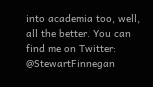into academia too, well, all the better. You can find me on Twitter: @StewartFinnegan